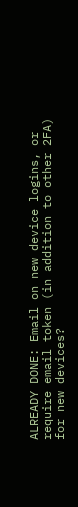ALREADY DONE: Email on new device logins, or require email token (in addition to other 2FA) for new devices?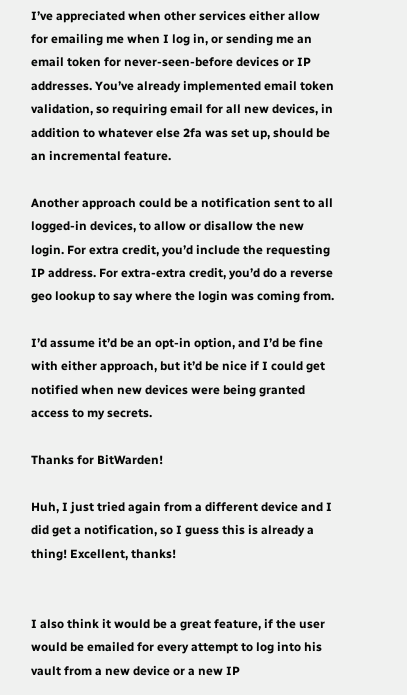I’ve appreciated when other services either allow for emailing me when I log in, or sending me an email token for never-seen-before devices or IP addresses. You’ve already implemented email token validation, so requiring email for all new devices, in addition to whatever else 2fa was set up, should be an incremental feature.

Another approach could be a notification sent to all logged-in devices, to allow or disallow the new login. For extra credit, you’d include the requesting IP address. For extra-extra credit, you’d do a reverse geo lookup to say where the login was coming from.

I’d assume it’d be an opt-in option, and I’d be fine with either approach, but it’d be nice if I could get notified when new devices were being granted access to my secrets.

Thanks for BitWarden!

Huh, I just tried again from a different device and I did get a notification, so I guess this is already a thing! Excellent, thanks!


I also think it would be a great feature, if the user would be emailed for every attempt to log into his vault from a new device or a new IP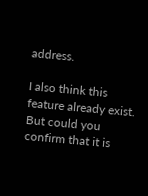address.

I also think this feature already exist. But could you confirm that it is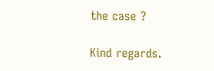the case ?

Kind regards.